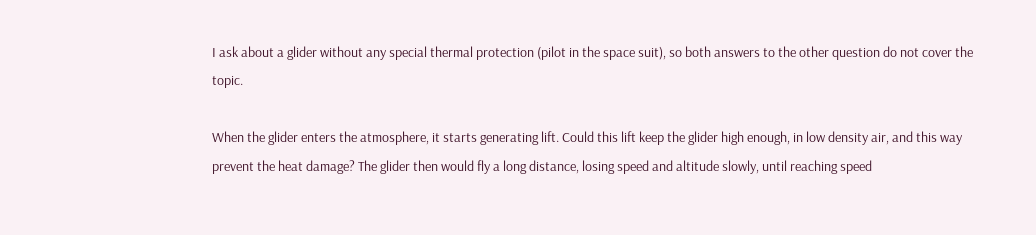I ask about a glider without any special thermal protection (pilot in the space suit), so both answers to the other question do not cover the topic.

When the glider enters the atmosphere, it starts generating lift. Could this lift keep the glider high enough, in low density air, and this way prevent the heat damage? The glider then would fly a long distance, losing speed and altitude slowly, until reaching speed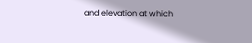and elevation at which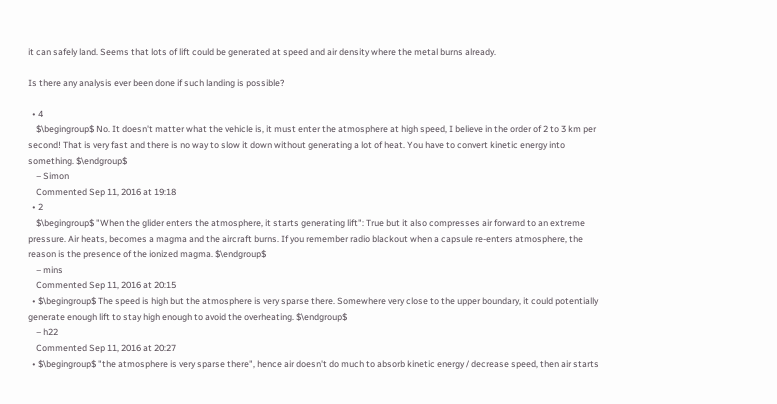it can safely land. Seems that lots of lift could be generated at speed and air density where the metal burns already.

Is there any analysis ever been done if such landing is possible?

  • 4
    $\begingroup$ No. It doesn't matter what the vehicle is, it must enter the atmosphere at high speed, I believe in the order of 2 to 3 km per second! That is very fast and there is no way to slow it down without generating a lot of heat. You have to convert kinetic energy into something. $\endgroup$
    – Simon
    Commented Sep 11, 2016 at 19:18
  • 2
    $\begingroup$ "When the glider enters the atmosphere, it starts generating lift": True but it also compresses air forward to an extreme pressure. Air heats, becomes a magma and the aircraft burns. If you remember radio blackout when a capsule re-enters atmosphere, the reason is the presence of the ionized magma. $\endgroup$
    – mins
    Commented Sep 11, 2016 at 20:15
  • $\begingroup$ The speed is high but the atmosphere is very sparse there. Somewhere very close to the upper boundary, it could potentially generate enough lift to stay high enough to avoid the overheating. $\endgroup$
    – h22
    Commented Sep 11, 2016 at 20:27
  • $\begingroup$ "the atmosphere is very sparse there", hence air doesn't do much to absorb kinetic energy / decrease speed, then air starts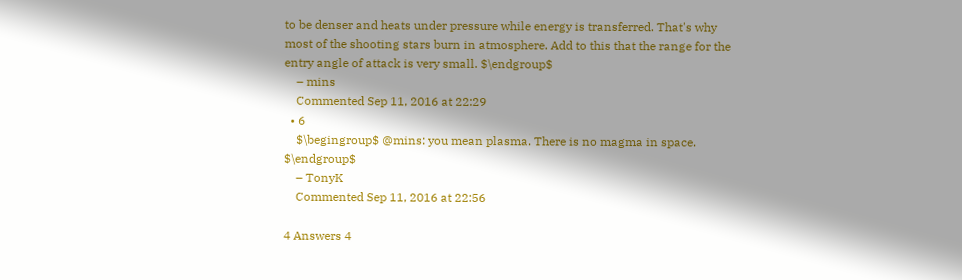to be denser and heats under pressure while energy is transferred. That's why most of the shooting stars burn in atmosphere. Add to this that the range for the entry angle of attack is very small. $\endgroup$
    – mins
    Commented Sep 11, 2016 at 22:29
  • 6
    $\begingroup$ @mins: you mean plasma. There is no magma in space. $\endgroup$
    – TonyK
    Commented Sep 11, 2016 at 22:56

4 Answers 4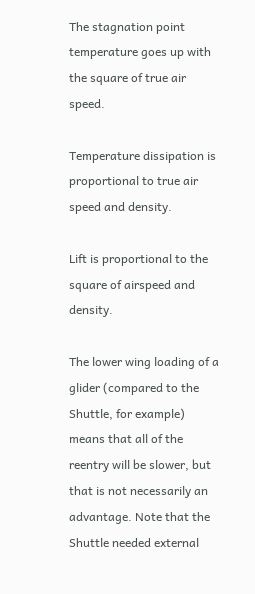The stagnation point temperature goes up with the square of true air speed.

Temperature dissipation is proportional to true air speed and density.

Lift is proportional to the square of airspeed and density.

The lower wing loading of a glider (compared to the Shuttle, for example) means that all of the reentry will be slower, but that is not necessarily an advantage. Note that the Shuttle needed external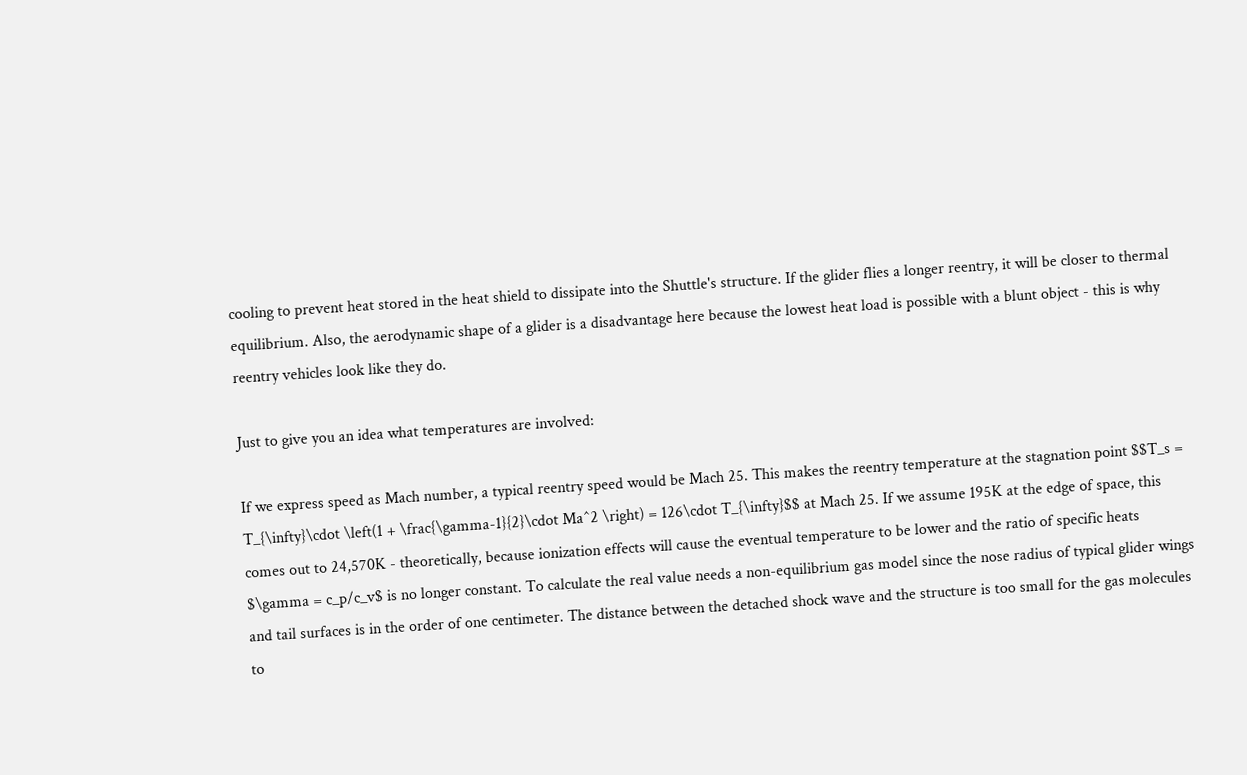cooling to prevent heat stored in the heat shield to dissipate into the Shuttle's structure. If the glider flies a longer reentry, it will be closer to thermal equilibrium. Also, the aerodynamic shape of a glider is a disadvantage here because the lowest heat load is possible with a blunt object - this is why reentry vehicles look like they do.

Just to give you an idea what temperatures are involved:

If we express speed as Mach number, a typical reentry speed would be Mach 25. This makes the reentry temperature at the stagnation point $$T_s = T_{\infty}\cdot \left(1 + \frac{\gamma-1}{2}\cdot Ma^2 \right) = 126\cdot T_{\infty}$$ at Mach 25. If we assume 195K at the edge of space, this comes out to 24,570K - theoretically, because ionization effects will cause the eventual temperature to be lower and the ratio of specific heats $\gamma = c_p/c_v$ is no longer constant. To calculate the real value needs a non-equilibrium gas model since the nose radius of typical glider wings and tail surfaces is in the order of one centimeter. The distance between the detached shock wave and the structure is too small for the gas molecules to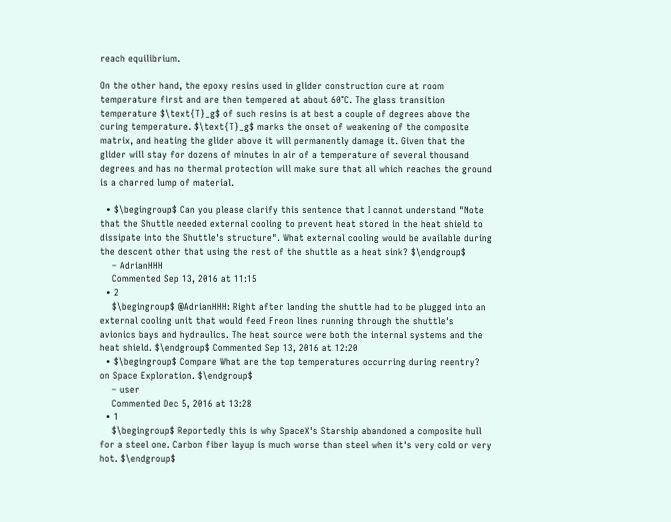reach equilibrium.

On the other hand, the epoxy resins used in glider construction cure at room temperature first and are then tempered at about 60°C. The glass transition temperature $\text{T}_g$ of such resins is at best a couple of degrees above the curing temperature. $\text{T}_g$ marks the onset of weakening of the composite matrix, and heating the glider above it will permanently damage it. Given that the glider will stay for dozens of minutes in air of a temperature of several thousand degrees and has no thermal protection will make sure that all which reaches the ground is a charred lump of material.

  • $\begingroup$ Can you please clarify this sentence that I cannot understand "Note that the Shuttle needed external cooling to prevent heat stored in the heat shield to dissipate into the Shuttle's structure". What external cooling would be available during the descent other that using the rest of the shuttle as a heat sink? $\endgroup$
    – AdrianHHH
    Commented Sep 13, 2016 at 11:15
  • 2
    $\begingroup$ @AdrianHHH: Right after landing the shuttle had to be plugged into an external cooling unit that would feed Freon lines running through the shuttle's avionics bays and hydraulics. The heat source were both the internal systems and the heat shield. $\endgroup$ Commented Sep 13, 2016 at 12:20
  • $\begingroup$ Compare What are the top temperatures occurring during reentry? on Space Exploration. $\endgroup$
    – user
    Commented Dec 5, 2016 at 13:28
  • 1
    $\begingroup$ Reportedly this is why SpaceX's Starship abandoned a composite hull for a steel one. Carbon fiber layup is much worse than steel when it's very cold or very hot. $\endgroup$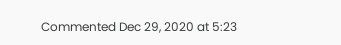Commented Dec 29, 2020 at 5:23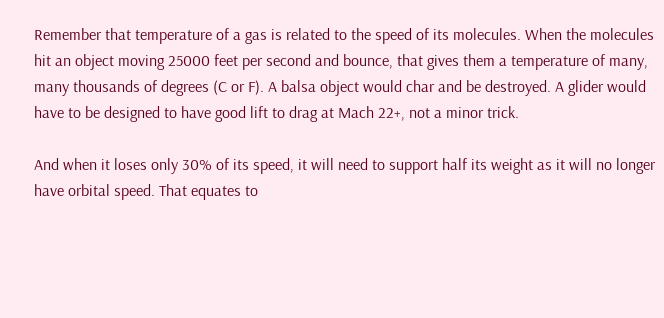Remember that temperature of a gas is related to the speed of its molecules. When the molecules hit an object moving 25000 feet per second and bounce, that gives them a temperature of many, many thousands of degrees (C or F). A balsa object would char and be destroyed. A glider would have to be designed to have good lift to drag at Mach 22+, not a minor trick.

And when it loses only 30% of its speed, it will need to support half its weight as it will no longer have orbital speed. That equates to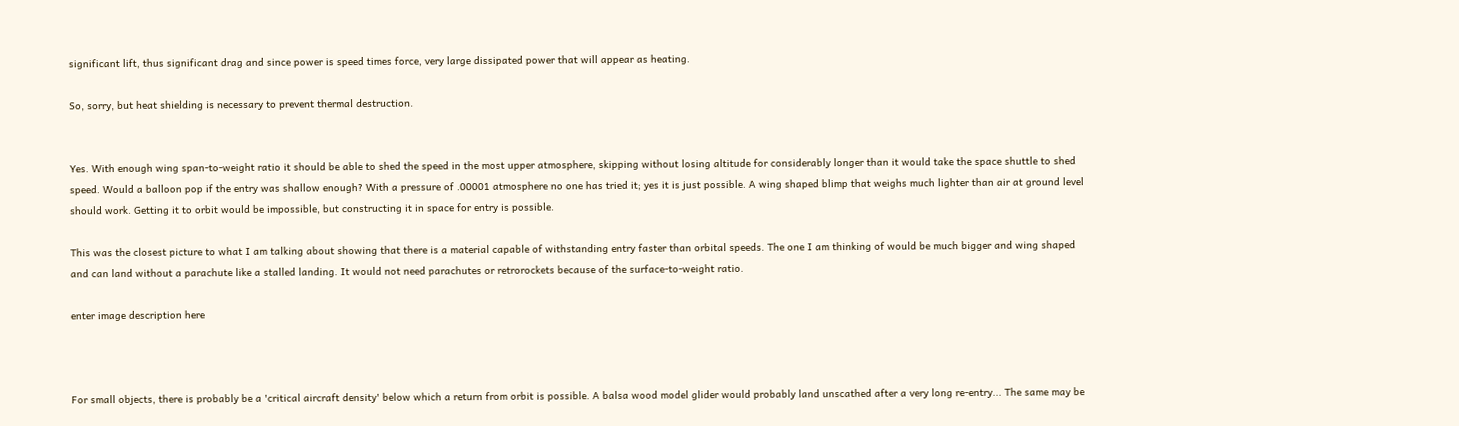significant lift, thus significant drag and since power is speed times force, very large dissipated power that will appear as heating.

So, sorry, but heat shielding is necessary to prevent thermal destruction.


Yes. With enough wing span-to-weight ratio it should be able to shed the speed in the most upper atmosphere, skipping without losing altitude for considerably longer than it would take the space shuttle to shed speed. Would a balloon pop if the entry was shallow enough? With a pressure of .00001 atmosphere no one has tried it; yes it is just possible. A wing shaped blimp that weighs much lighter than air at ground level should work. Getting it to orbit would be impossible, but constructing it in space for entry is possible.

This was the closest picture to what I am talking about showing that there is a material capable of withstanding entry faster than orbital speeds. The one I am thinking of would be much bigger and wing shaped and can land without a parachute like a stalled landing. It would not need parachutes or retrorockets because of the surface-to-weight ratio.

enter image description here



For small objects, there is probably be a 'critical aircraft density' below which a return from orbit is possible. A balsa wood model glider would probably land unscathed after a very long re-entry... The same may be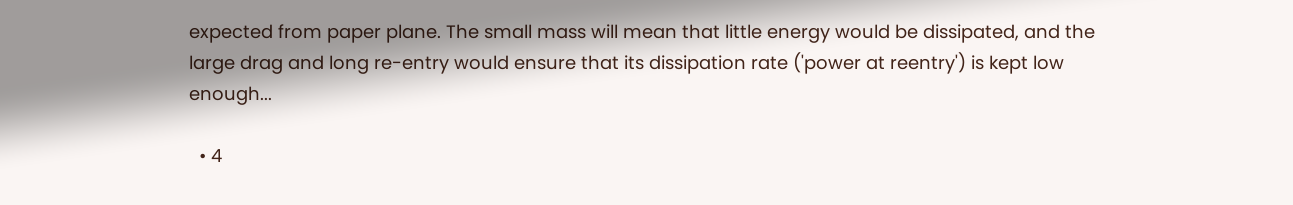expected from paper plane. The small mass will mean that little energy would be dissipated, and the large drag and long re-entry would ensure that its dissipation rate ('power at reentry') is kept low enough...

  • 4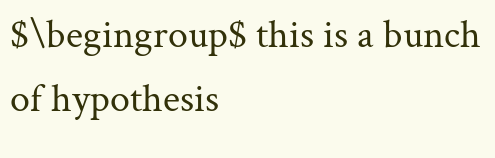$\begingroup$ this is a bunch of hypothesis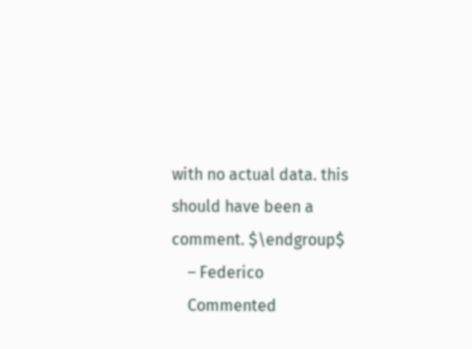with no actual data. this should have been a comment. $\endgroup$
    – Federico
    Commented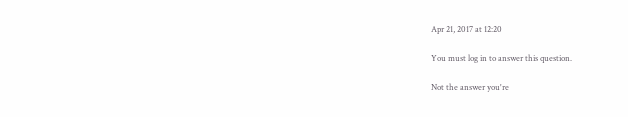Apr 21, 2017 at 12:20

You must log in to answer this question.

Not the answer you're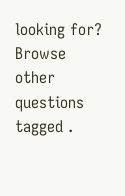looking for? Browse other questions tagged .